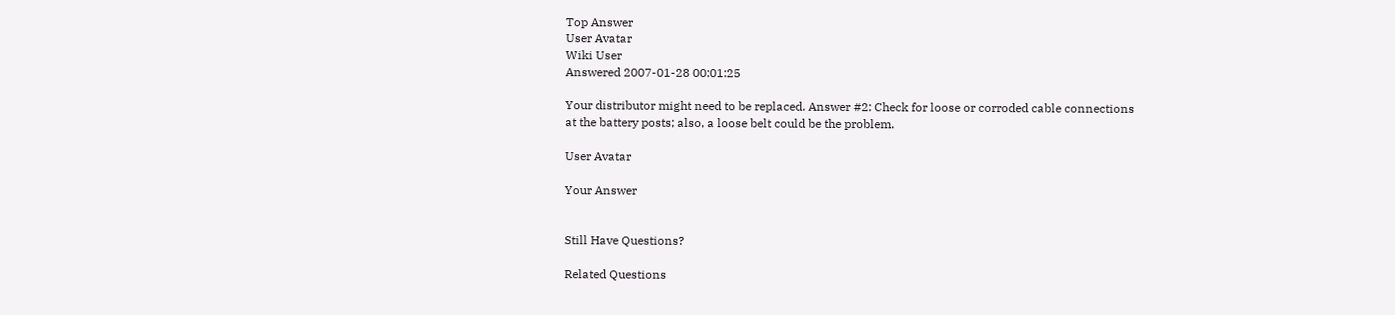Top Answer
User Avatar
Wiki User
Answered 2007-01-28 00:01:25

Your distributor might need to be replaced. Answer #2: Check for loose or corroded cable connections at the battery posts; also, a loose belt could be the problem.

User Avatar

Your Answer


Still Have Questions?

Related Questions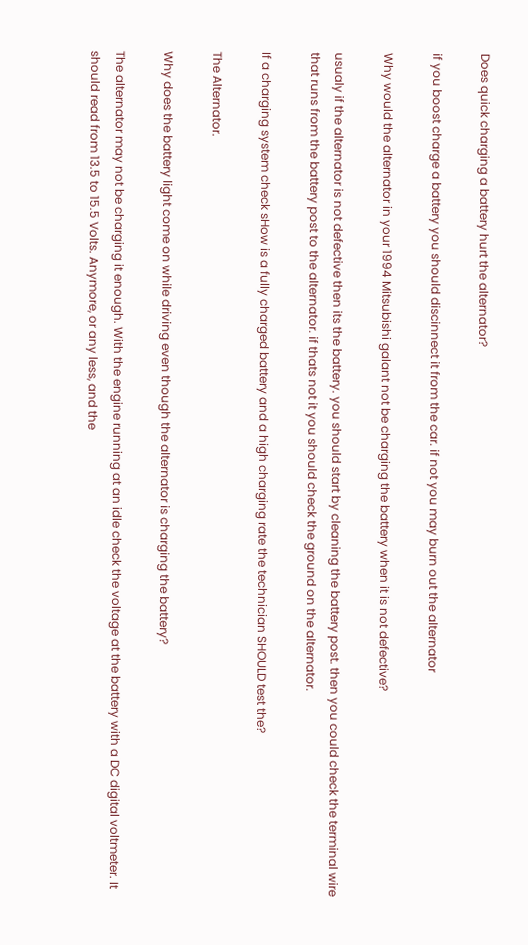Does quick charging a battery hurt the alternator?

if you boost charge a battery you should discinnect it from the car. if not you may burn out the alternator

Why would the alternator in your 1994 Mitsubishi galant not be charging the battery when it is not defective?

usualy if the alternator is not defective then its the battery. you should start by cleaning the battery post. then you could check the terminal wire that runs from the battery post to the alternator. if thats not it you should check the ground on the alternator.

If a charging system check sHow is a fully charged battery and a high charging rate the technician SHOULD test the?

The Alternator.

Why does the battery light come on while driving even though the alternator is charging the battery?

The alternator may not be charging it enough. With the engine running at an idle check the voltage at the battery with a DC digital voltmeter. It should read from 13.5 to 15.5 Volts. Anymore, or any less, and the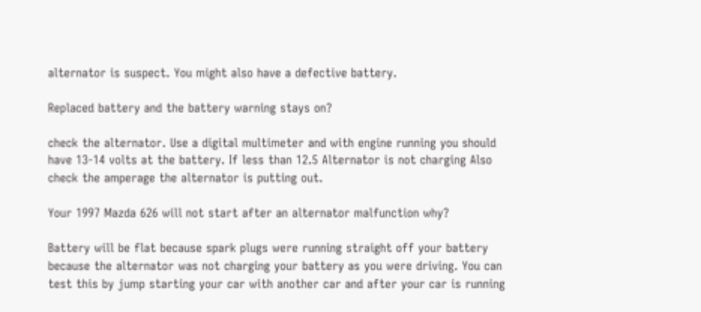alternator is suspect. You might also have a defective battery.

Replaced battery and the battery warning stays on?

check the alternator. Use a digital multimeter and with engine running you should have 13-14 volts at the battery. If less than 12.5 Alternator is not charging Also check the amperage the alternator is putting out.

Your 1997 Mazda 626 will not start after an alternator malfunction why?

Battery will be flat because spark plugs were running straight off your battery because the alternator was not charging your battery as you were driving. You can test this by jump starting your car with another car and after your car is running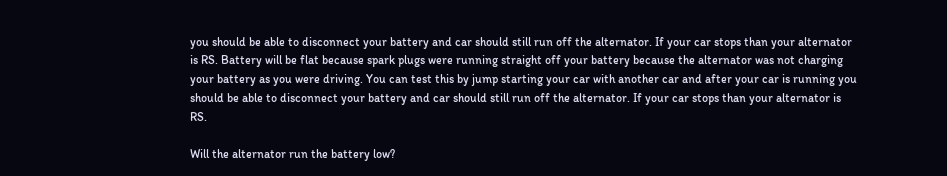you should be able to disconnect your battery and car should still run off the alternator. If your car stops than your alternator is RS. Battery will be flat because spark plugs were running straight off your battery because the alternator was not charging your battery as you were driving. You can test this by jump starting your car with another car and after your car is running you should be able to disconnect your battery and car should still run off the alternator. If your car stops than your alternator is RS.

Will the alternator run the battery low?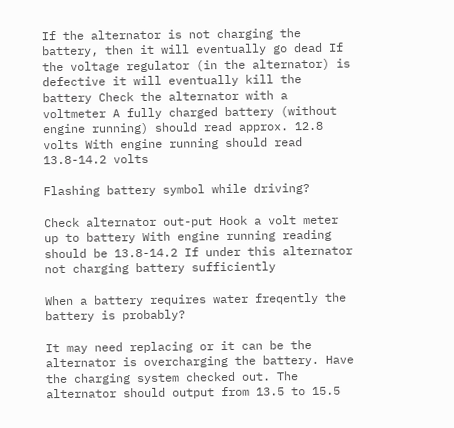If the alternator is not charging the battery, then it will eventually go dead If the voltage regulator (in the alternator) is defective it will eventually kill the battery Check the alternator with a voltmeter A fully charged battery (without engine running) should read approx. 12.8 volts With engine running should read 13.8-14.2 volts

Flashing battery symbol while driving?

Check alternator out-put Hook a volt meter up to battery With engine running reading should be 13.8-14.2 If under this alternator not charging battery sufficiently

When a battery requires water freqently the battery is probably?

It may need replacing or it can be the alternator is overcharging the battery. Have the charging system checked out. The alternator should output from 13.5 to 15.5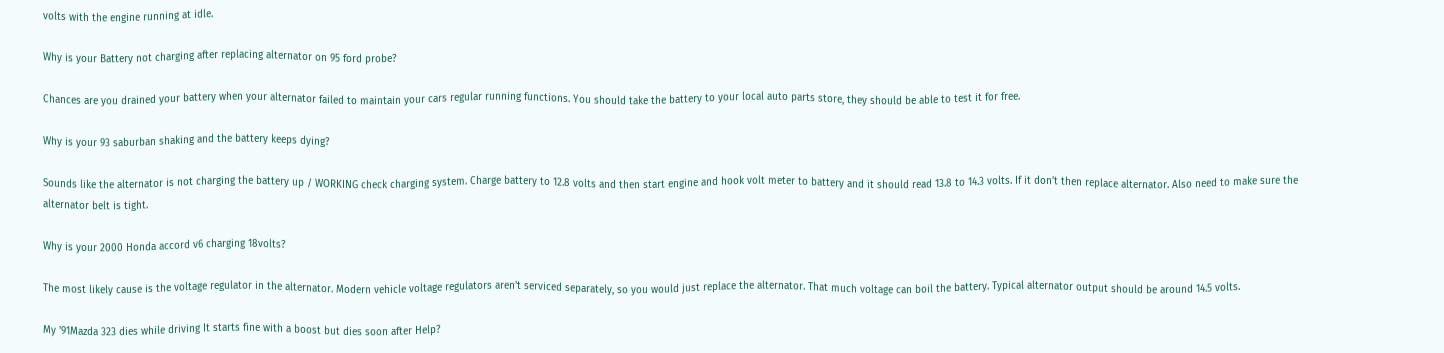volts with the engine running at idle.

Why is your Battery not charging after replacing alternator on 95 ford probe?

Chances are you drained your battery when your alternator failed to maintain your cars regular running functions. You should take the battery to your local auto parts store, they should be able to test it for free.

Why is your 93 saburban shaking and the battery keeps dying?

Sounds like the alternator is not charging the battery up / WORKING check charging system. Charge battery to 12.8 volts and then start engine and hook volt meter to battery and it should read 13.8 to 14.3 volts. If it don't then replace alternator. Also need to make sure the alternator belt is tight.

Why is your 2000 Honda accord v6 charging 18volts?

The most likely cause is the voltage regulator in the alternator. Modern vehicle voltage regulators aren't serviced separately, so you would just replace the alternator. That much voltage can boil the battery. Typical alternator output should be around 14.5 volts.

My '91Mazda 323 dies while driving It starts fine with a boost but dies soon after Help?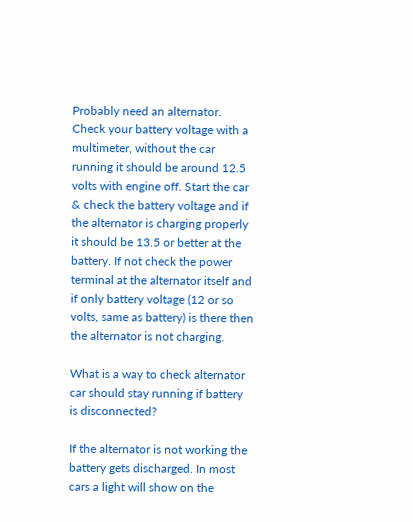Probably need an alternator. Check your battery voltage with a multimeter, without the car running it should be around 12.5 volts with engine off. Start the car & check the battery voltage and if the alternator is charging properly it should be 13.5 or better at the battery. If not check the power terminal at the alternator itself and if only battery voltage (12 or so volts, same as battery) is there then the alternator is not charging.

What is a way to check alternator car should stay running if battery is disconnected?

If the alternator is not working the battery gets discharged. In most cars a light will show on the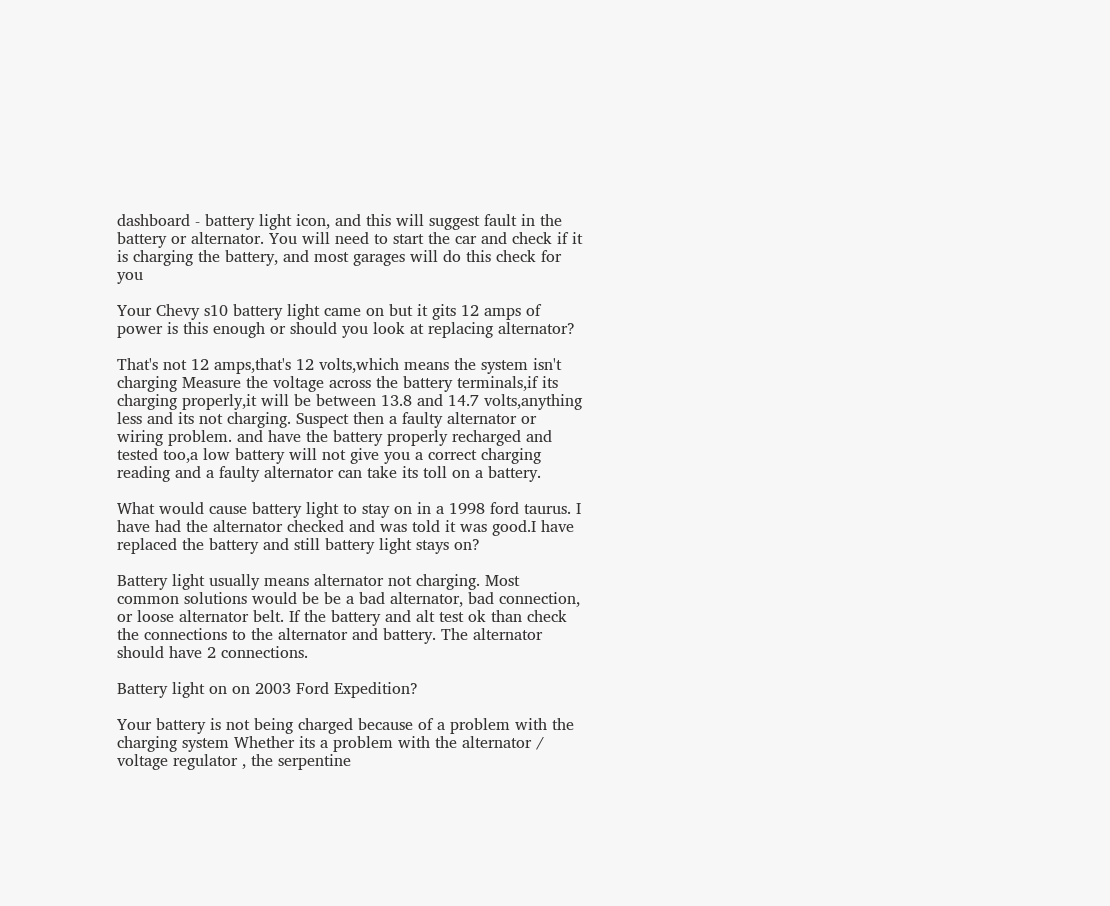dashboard - battery light icon, and this will suggest fault in the battery or alternator. You will need to start the car and check if it is charging the battery, and most garages will do this check for you

Your Chevy s10 battery light came on but it gits 12 amps of power is this enough or should you look at replacing alternator?

That's not 12 amps,that's 12 volts,which means the system isn't charging Measure the voltage across the battery terminals,if its charging properly,it will be between 13.8 and 14.7 volts,anything less and its not charging. Suspect then a faulty alternator or wiring problem. and have the battery properly recharged and tested too,a low battery will not give you a correct charging reading and a faulty alternator can take its toll on a battery.

What would cause battery light to stay on in a 1998 ford taurus. I have had the alternator checked and was told it was good.I have replaced the battery and still battery light stays on?

Battery light usually means alternator not charging. Most common solutions would be be a bad alternator, bad connection, or loose alternator belt. If the battery and alt test ok than check the connections to the alternator and battery. The alternator should have 2 connections.

Battery light on on 2003 Ford Expedition?

Your battery is not being charged because of a problem with the charging system Whether its a problem with the alternator / voltage regulator , the serpentine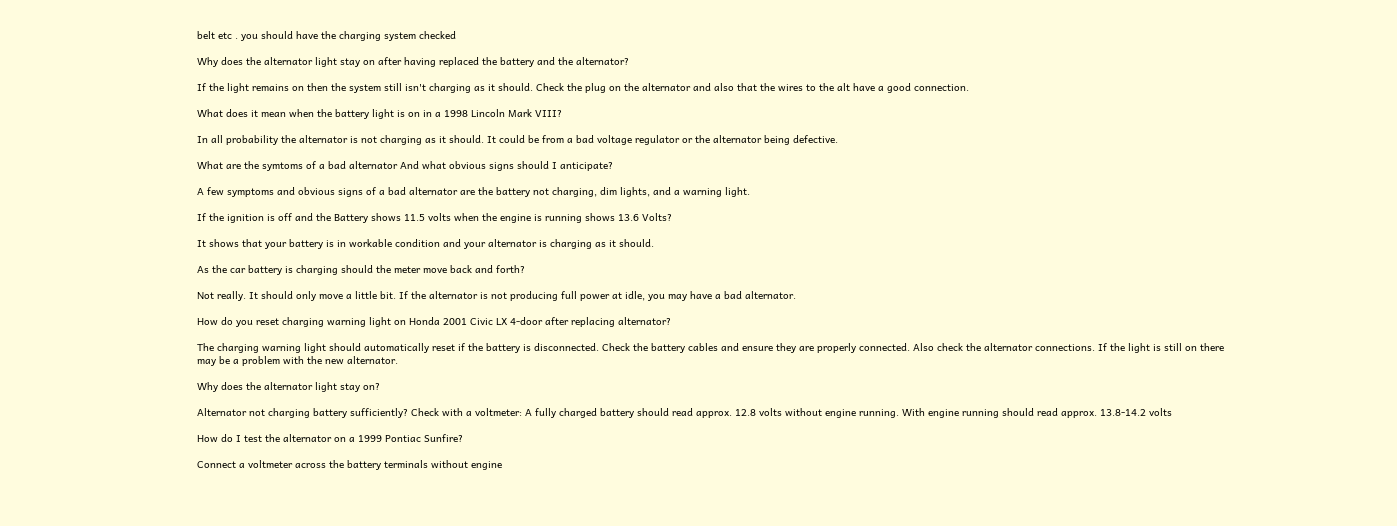belt etc . you should have the charging system checked

Why does the alternator light stay on after having replaced the battery and the alternator?

If the light remains on then the system still isn't charging as it should. Check the plug on the alternator and also that the wires to the alt have a good connection.

What does it mean when the battery light is on in a 1998 Lincoln Mark VIII?

In all probability the alternator is not charging as it should. It could be from a bad voltage regulator or the alternator being defective.

What are the symtoms of a bad alternator And what obvious signs should I anticipate?

A few symptoms and obvious signs of a bad alternator are the battery not charging, dim lights, and a warning light.

If the ignition is off and the Battery shows 11.5 volts when the engine is running shows 13.6 Volts?

It shows that your battery is in workable condition and your alternator is charging as it should.

As the car battery is charging should the meter move back and forth?

Not really. It should only move a little bit. If the alternator is not producing full power at idle, you may have a bad alternator.

How do you reset charging warning light on Honda 2001 Civic LX 4-door after replacing alternator?

The charging warning light should automatically reset if the battery is disconnected. Check the battery cables and ensure they are properly connected. Also check the alternator connections. If the light is still on there may be a problem with the new alternator.

Why does the alternator light stay on?

Alternator not charging battery sufficiently? Check with a voltmeter: A fully charged battery should read approx. 12.8 volts without engine running. With engine running should read approx. 13.8-14.2 volts

How do I test the alternator on a 1999 Pontiac Sunfire?

Connect a voltmeter across the battery terminals without engine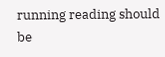running reading should be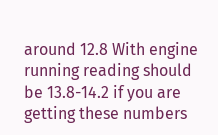around 12.8 With engine running reading should be 13.8-14.2 if you are getting these numbers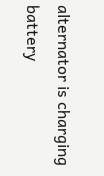alternator is charging battery